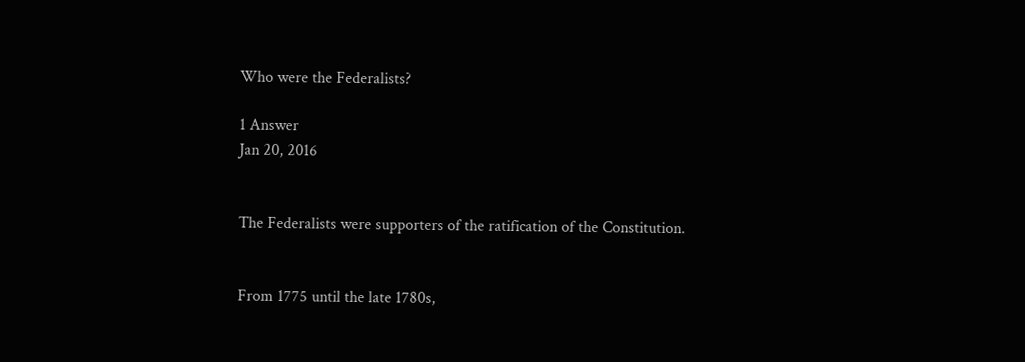Who were the Federalists?

1 Answer
Jan 20, 2016


The Federalists were supporters of the ratification of the Constitution.


From 1775 until the late 1780s,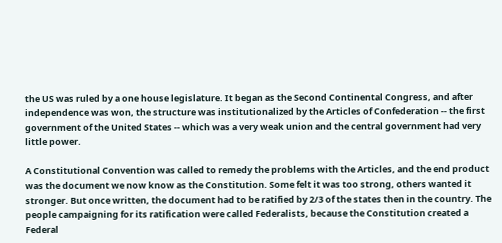the US was ruled by a one house legislature. It began as the Second Continental Congress, and after independence was won, the structure was institutionalized by the Articles of Confederation -- the first government of the United States -- which was a very weak union and the central government had very little power.

A Constitutional Convention was called to remedy the problems with the Articles, and the end product was the document we now know as the Constitution. Some felt it was too strong, others wanted it stronger. But once written, the document had to be ratified by 2/3 of the states then in the country. The people campaigning for its ratification were called Federalists, because the Constitution created a Federal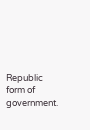Republic form of government.